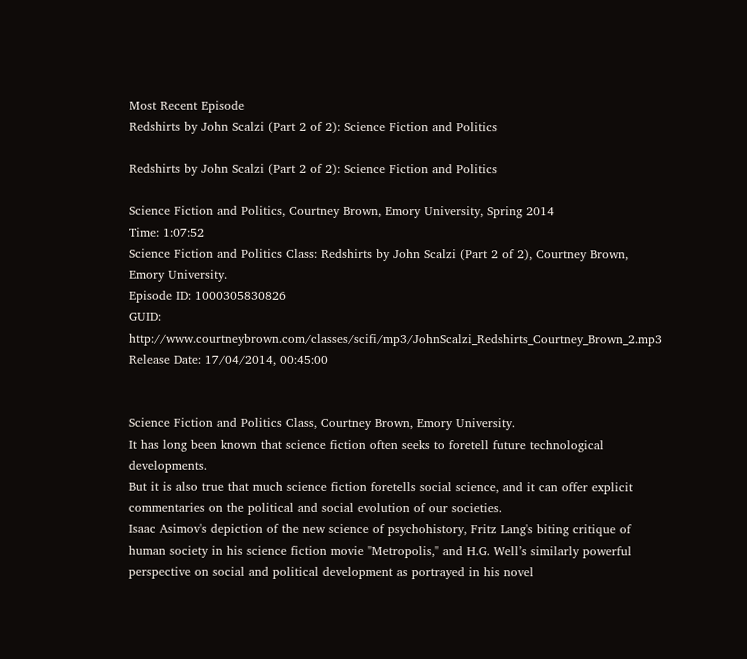Most Recent Episode
Redshirts by John Scalzi (Part 2 of 2): Science Fiction and Politics

Redshirts by John Scalzi (Part 2 of 2): Science Fiction and Politics

Science Fiction and Politics, Courtney Brown, Emory University, Spring 2014
Time: 1:07:52
Science Fiction and Politics Class: Redshirts by John Scalzi (Part 2 of 2), Courtney Brown, Emory University.
Episode ID: 1000305830826
GUID: http://www.courtneybrown.com/classes/scifi/mp3/JohnScalzi_Redshirts_Courtney_Brown_2.mp3
Release Date: 17/04/2014, 00:45:00


Science Fiction and Politics Class, Courtney Brown, Emory University.
It has long been known that science fiction often seeks to foretell future technological developments.
But it is also true that much science fiction foretells social science, and it can offer explicit commentaries on the political and social evolution of our societies.
Isaac Asimov's depiction of the new science of psychohistory, Fritz Lang's biting critique of human society in his science fiction movie "Metropolis," and H.G. Well’s similarly powerful perspective on social and political development as portrayed in his novel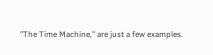"The Time Machine," are just a few examples.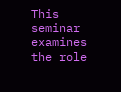This seminar examines the role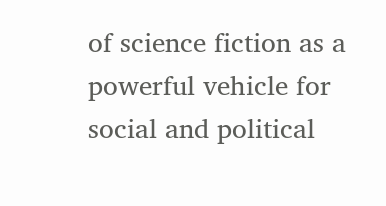of science fiction as a powerful vehicle for social and political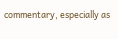commentary, especially as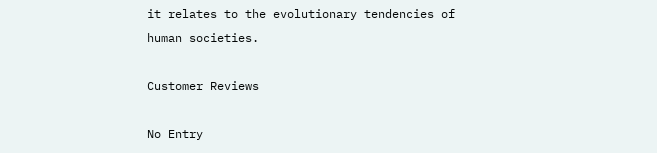it relates to the evolutionary tendencies of human societies.

Customer Reviews

No Entry